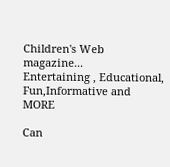Children's Web magazine...
Entertaining , Educational, Fun,Informative and MORE

Can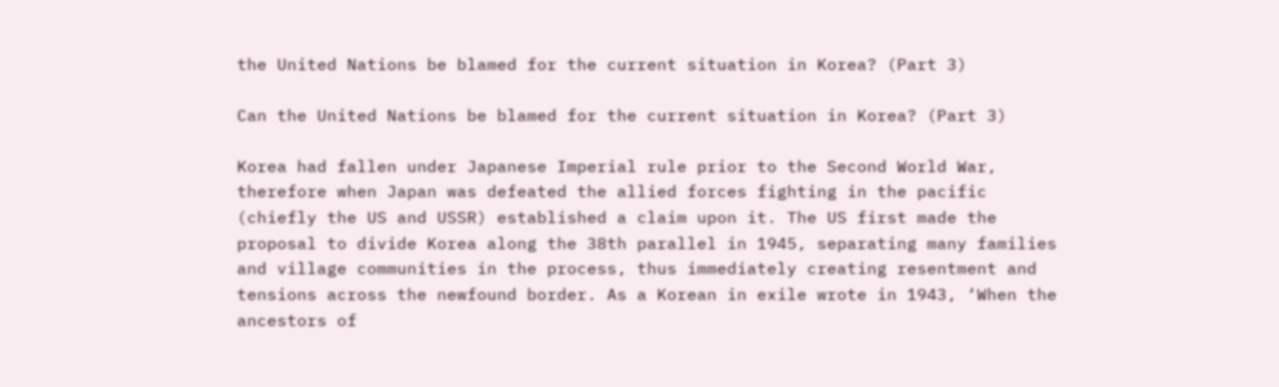the United Nations be blamed for the current situation in Korea? (Part 3)

Can the United Nations be blamed for the current situation in Korea? (Part 3)

Korea had fallen under Japanese Imperial rule prior to the Second World War, therefore when Japan was defeated the allied forces fighting in the pacific (chiefly the US and USSR) established a claim upon it. The US first made the proposal to divide Korea along the 38th parallel in 1945, separating many families and village communities in the process, thus immediately creating resentment and tensions across the newfound border. As a Korean in exile wrote in 1943, ‘When the ancestors of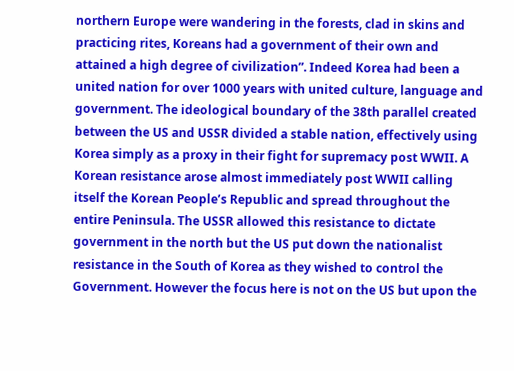northern Europe were wandering in the forests, clad in skins and practicing rites, Koreans had a government of their own and attained a high degree of civilization”. Indeed Korea had been a united nation for over 1000 years with united culture, language and government. The ideological boundary of the 38th parallel created between the US and USSR divided a stable nation, effectively using Korea simply as a proxy in their fight for supremacy post WWII. A Korean resistance arose almost immediately post WWII calling itself the Korean People’s Republic and spread throughout the entire Peninsula. The USSR allowed this resistance to dictate government in the north but the US put down the nationalist resistance in the South of Korea as they wished to control the Government. However the focus here is not on the US but upon the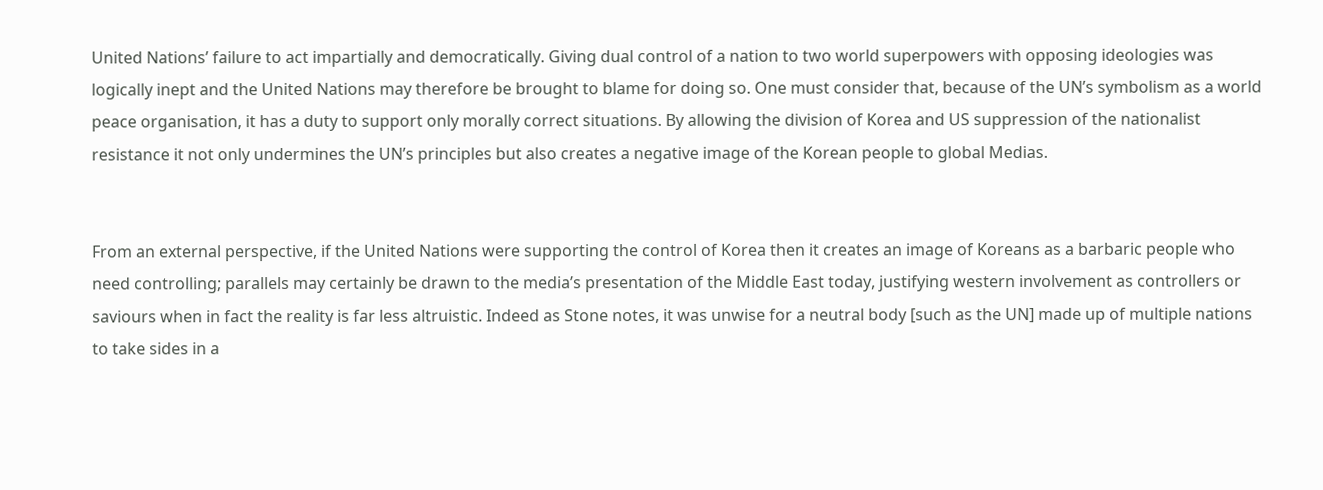United Nations’ failure to act impartially and democratically. Giving dual control of a nation to two world superpowers with opposing ideologies was logically inept and the United Nations may therefore be brought to blame for doing so. One must consider that, because of the UN’s symbolism as a world peace organisation, it has a duty to support only morally correct situations. By allowing the division of Korea and US suppression of the nationalist resistance it not only undermines the UN’s principles but also creates a negative image of the Korean people to global Medias.


From an external perspective, if the United Nations were supporting the control of Korea then it creates an image of Koreans as a barbaric people who need controlling; parallels may certainly be drawn to the media’s presentation of the Middle East today, justifying western involvement as controllers or saviours when in fact the reality is far less altruistic. Indeed as Stone notes, it was unwise for a neutral body [such as the UN] made up of multiple nations to take sides in a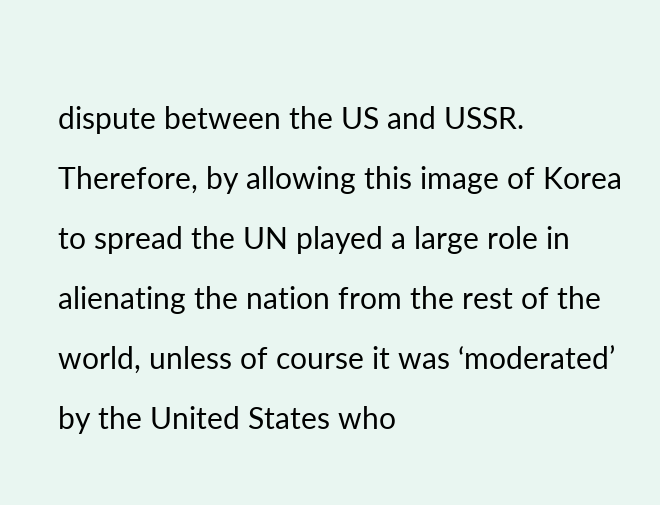dispute between the US and USSR. Therefore, by allowing this image of Korea to spread the UN played a large role in alienating the nation from the rest of the world, unless of course it was ‘moderated’ by the United States who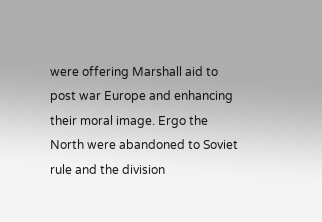were offering Marshall aid to post war Europe and enhancing their moral image. Ergo the North were abandoned to Soviet rule and the division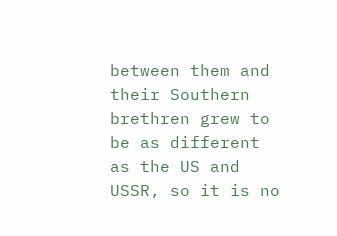between them and their Southern brethren grew to be as different as the US and USSR, so it is no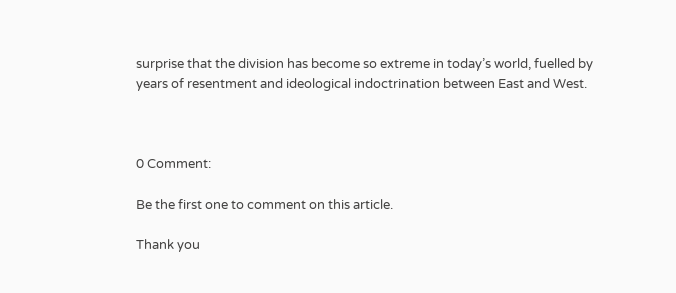surprise that the division has become so extreme in today’s world, fuelled by years of resentment and ideological indoctrination between East and West.



0 Comment:

Be the first one to comment on this article.

Thank you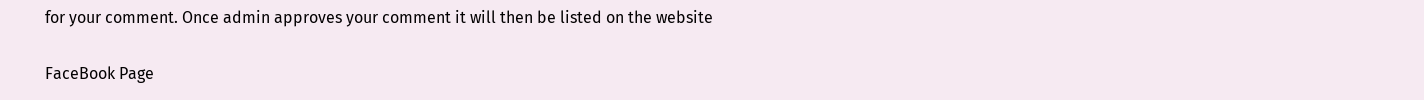for your comment. Once admin approves your comment it will then be listed on the website

FaceBook Page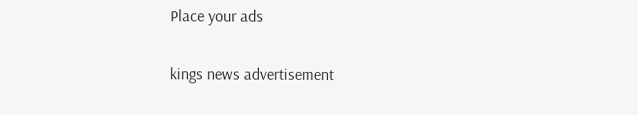Place your ads

kings news advertisement